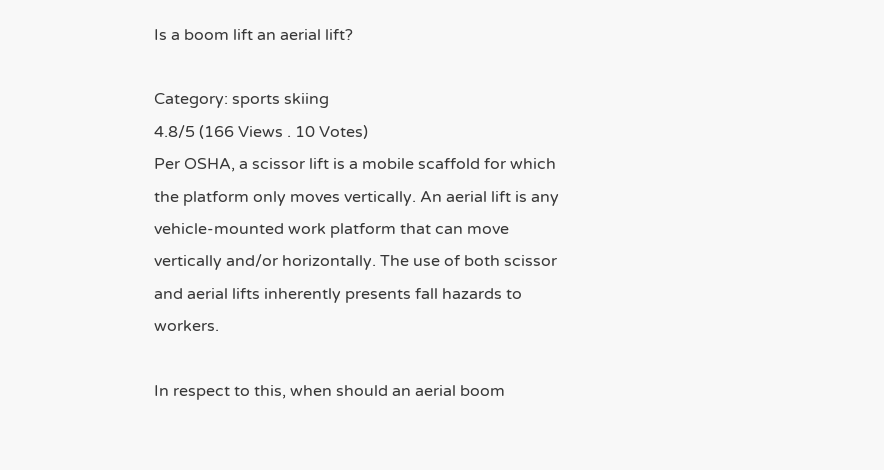Is a boom lift an aerial lift?

Category: sports skiing
4.8/5 (166 Views . 10 Votes)
Per OSHA, a scissor lift is a mobile scaffold for which the platform only moves vertically. An aerial lift is any vehicle-mounted work platform that can move vertically and/or horizontally. The use of both scissor and aerial lifts inherently presents fall hazards to workers.

In respect to this, when should an aerial boom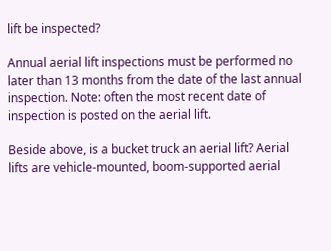lift be inspected?

Annual aerial lift inspections must be performed no later than 13 months from the date of the last annual inspection. Note: often the most recent date of inspection is posted on the aerial lift.

Beside above, is a bucket truck an aerial lift? Aerial lifts are vehicle-mounted, boom-supported aerial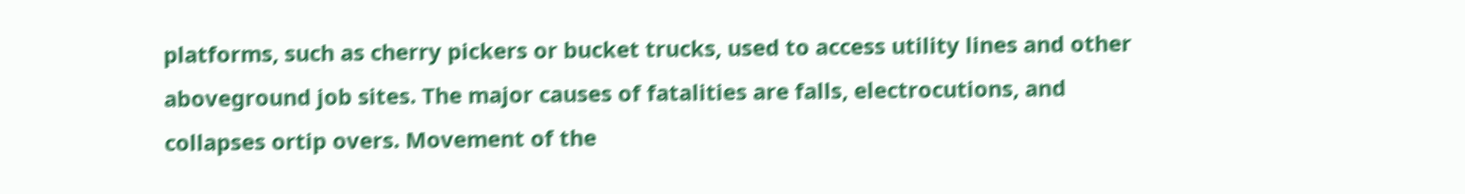platforms, such as cherry pickers or bucket trucks, used to access utility lines and other aboveground job sites. The major causes of fatalities are falls, electrocutions, and collapses ortip overs. Movement of the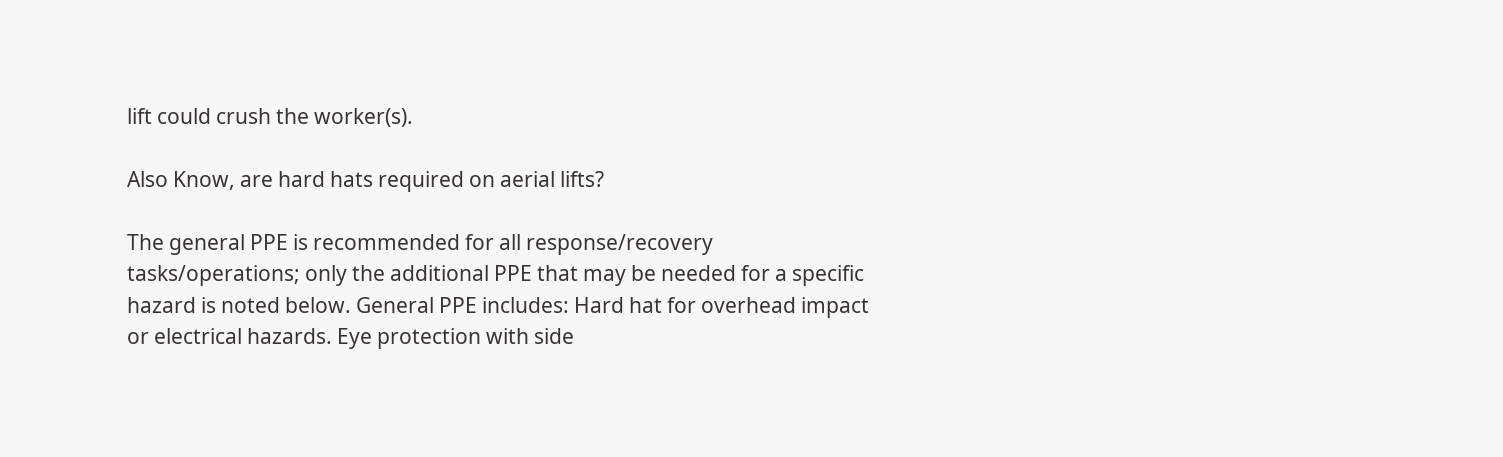lift could crush the worker(s).

Also Know, are hard hats required on aerial lifts?

The general PPE is recommended for all response/recovery tasks/operations; only the additional PPE that may be needed for a specific hazard is noted below. General PPE includes: Hard hat for overhead impact or electrical hazards. Eye protection with side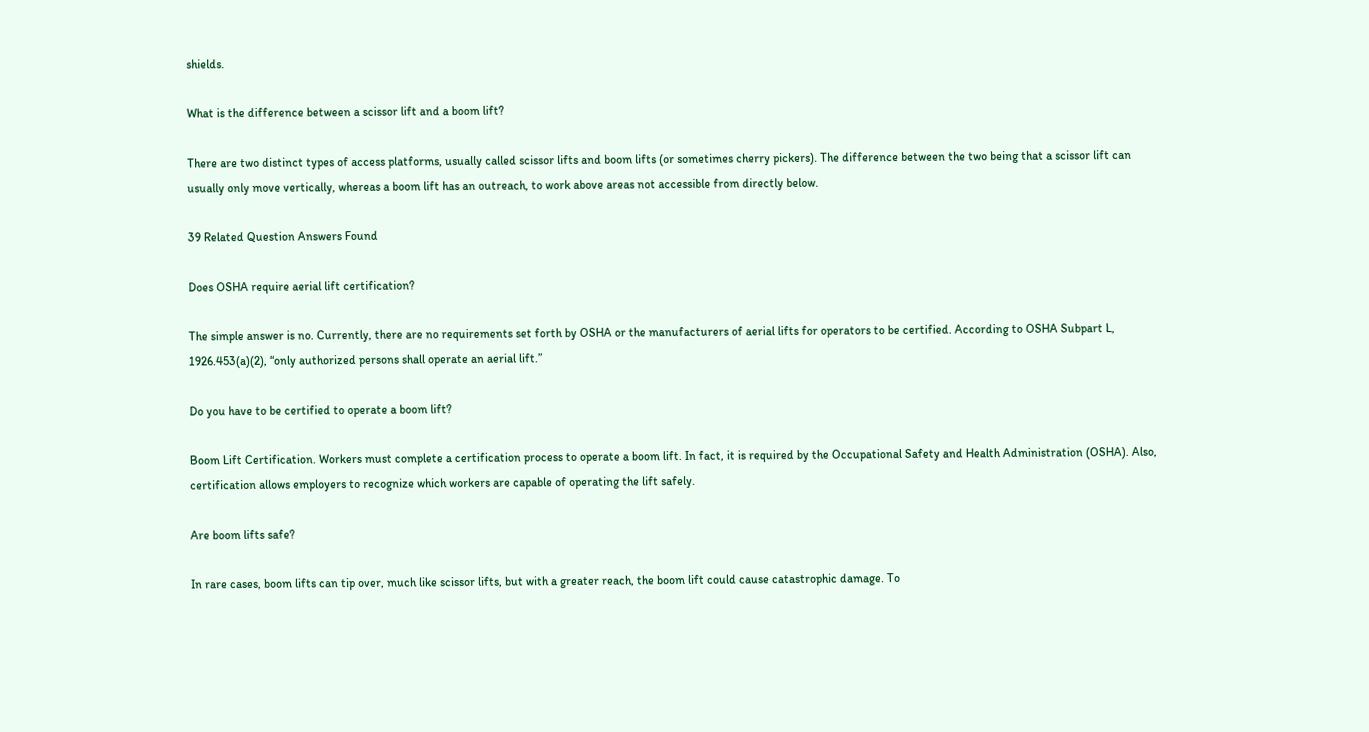shields.

What is the difference between a scissor lift and a boom lift?

There are two distinct types of access platforms, usually called scissor lifts and boom lifts (or sometimes cherry pickers). The difference between the two being that a scissor lift can usually only move vertically, whereas a boom lift has an outreach, to work above areas not accessible from directly below.

39 Related Question Answers Found

Does OSHA require aerial lift certification?

The simple answer is no. Currently, there are no requirements set forth by OSHA or the manufacturers of aerial lifts for operators to be certified. According to OSHA Subpart L, 1926.453(a)(2), “only authorized persons shall operate an aerial lift.”

Do you have to be certified to operate a boom lift?

Boom Lift Certification. Workers must complete a certification process to operate a boom lift. In fact, it is required by the Occupational Safety and Health Administration (OSHA). Also, certification allows employers to recognize which workers are capable of operating the lift safely.

Are boom lifts safe?

In rare cases, boom lifts can tip over, much like scissor lifts, but with a greater reach, the boom lift could cause catastrophic damage. To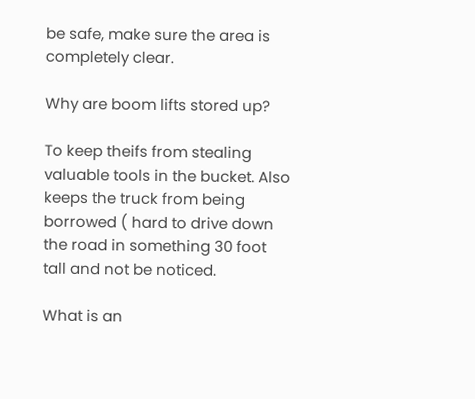be safe, make sure the area is completely clear.

Why are boom lifts stored up?

To keep theifs from stealing valuable tools in the bucket. Also keeps the truck from being borrowed ( hard to drive down the road in something 30 foot tall and not be noticed.

What is an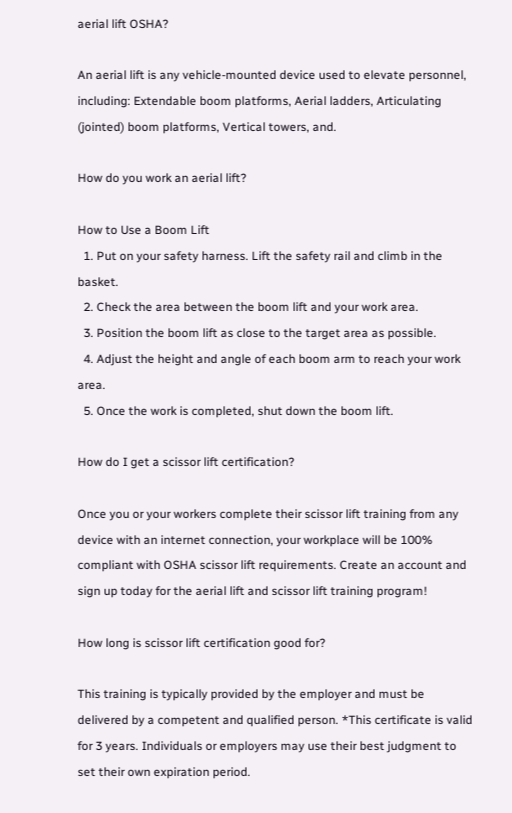aerial lift OSHA?

An aerial lift is any vehicle-mounted device used to elevate personnel, including: Extendable boom platforms, Aerial ladders, Articulating (jointed) boom platforms, Vertical towers, and.

How do you work an aerial lift?

How to Use a Boom Lift
  1. Put on your safety harness. Lift the safety rail and climb in the basket.
  2. Check the area between the boom lift and your work area.
  3. Position the boom lift as close to the target area as possible.
  4. Adjust the height and angle of each boom arm to reach your work area.
  5. Once the work is completed, shut down the boom lift.

How do I get a scissor lift certification?

Once you or your workers complete their scissor lift training from any device with an internet connection, your workplace will be 100% compliant with OSHA scissor lift requirements. Create an account and sign up today for the aerial lift and scissor lift training program!

How long is scissor lift certification good for?

This training is typically provided by the employer and must be delivered by a competent and qualified person. *This certificate is valid for 3 years. Individuals or employers may use their best judgment to set their own expiration period.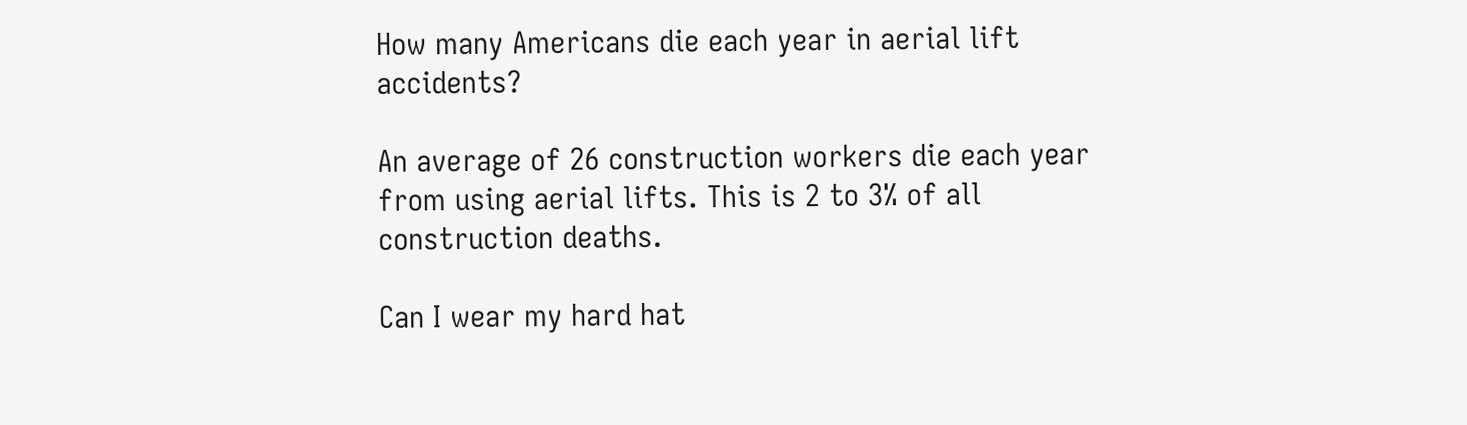How many Americans die each year in aerial lift accidents?

An average of 26 construction workers die each year from using aerial lifts. This is 2 to 3% of all construction deaths.

Can I wear my hard hat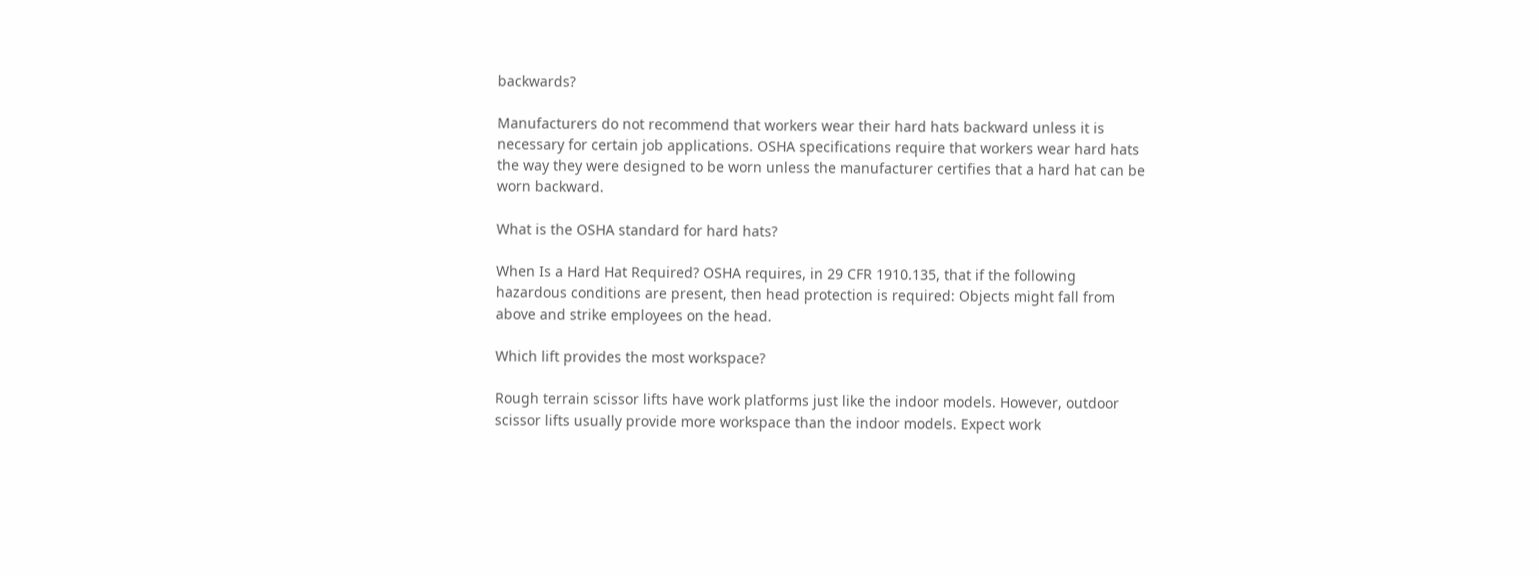backwards?

Manufacturers do not recommend that workers wear their hard hats backward unless it is necessary for certain job applications. OSHA specifications require that workers wear hard hats the way they were designed to be worn unless the manufacturer certifies that a hard hat can be worn backward.

What is the OSHA standard for hard hats?

When Is a Hard Hat Required? OSHA requires, in 29 CFR 1910.135, that if the following hazardous conditions are present, then head protection is required: Objects might fall from above and strike employees on the head.

Which lift provides the most workspace?

Rough terrain scissor lifts have work platforms just like the indoor models. However, outdoor scissor lifts usually provide more workspace than the indoor models. Expect work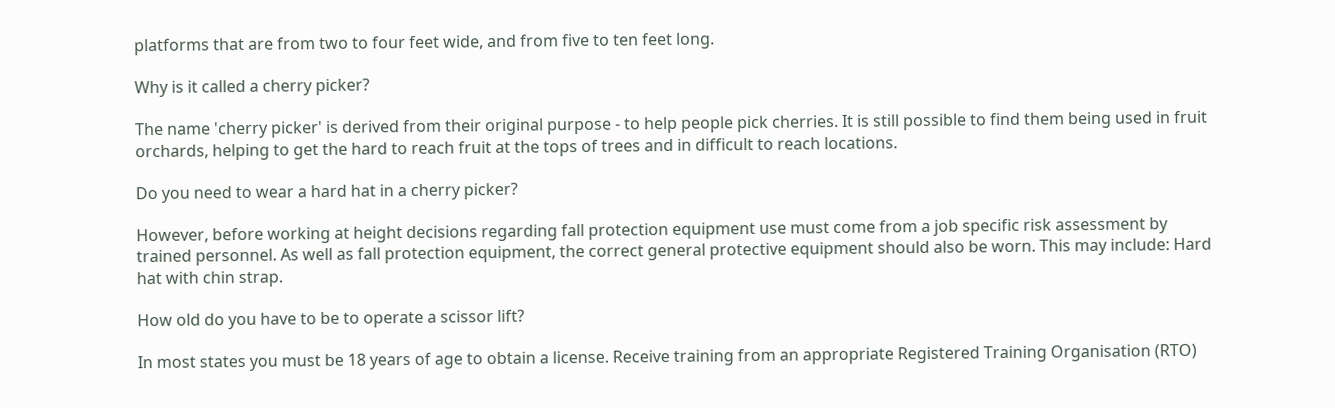platforms that are from two to four feet wide, and from five to ten feet long.

Why is it called a cherry picker?

The name 'cherry picker' is derived from their original purpose - to help people pick cherries. It is still possible to find them being used in fruit orchards, helping to get the hard to reach fruit at the tops of trees and in difficult to reach locations.

Do you need to wear a hard hat in a cherry picker?

However, before working at height decisions regarding fall protection equipment use must come from a job specific risk assessment by trained personnel. As well as fall protection equipment, the correct general protective equipment should also be worn. This may include: Hard hat with chin strap.

How old do you have to be to operate a scissor lift?

In most states you must be 18 years of age to obtain a license. Receive training from an appropriate Registered Training Organisation (RTO)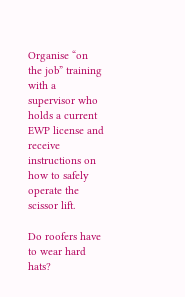Organise “on the job” training with a supervisor who holds a current EWP license and receive instructions on how to safely operate the scissor lift.

Do roofers have to wear hard hats?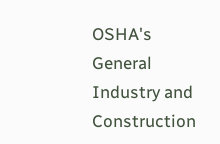OSHA's General Industry and Construction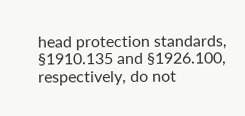head protection standards, §1910.135 and §1926.100, respectively, do not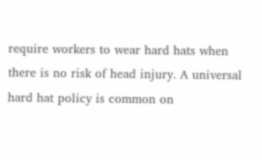require workers to wear hard hats when there is no risk of head injury. A universal hard hat policy is common on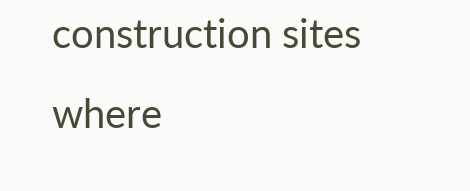construction sites where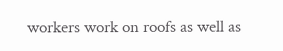workers work on roofs as well as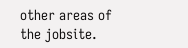other areas of the jobsite.